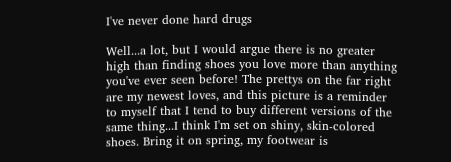I've never done hard drugs

Well...a lot, but I would argue there is no greater high than finding shoes you love more than anything you've ever seen before! The prettys on the far right are my newest loves, and this picture is a reminder to myself that I tend to buy different versions of the same thing...I think I'm set on shiny, skin-colored shoes. Bring it on spring, my footwear is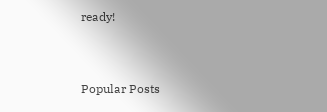ready!


Popular Posts